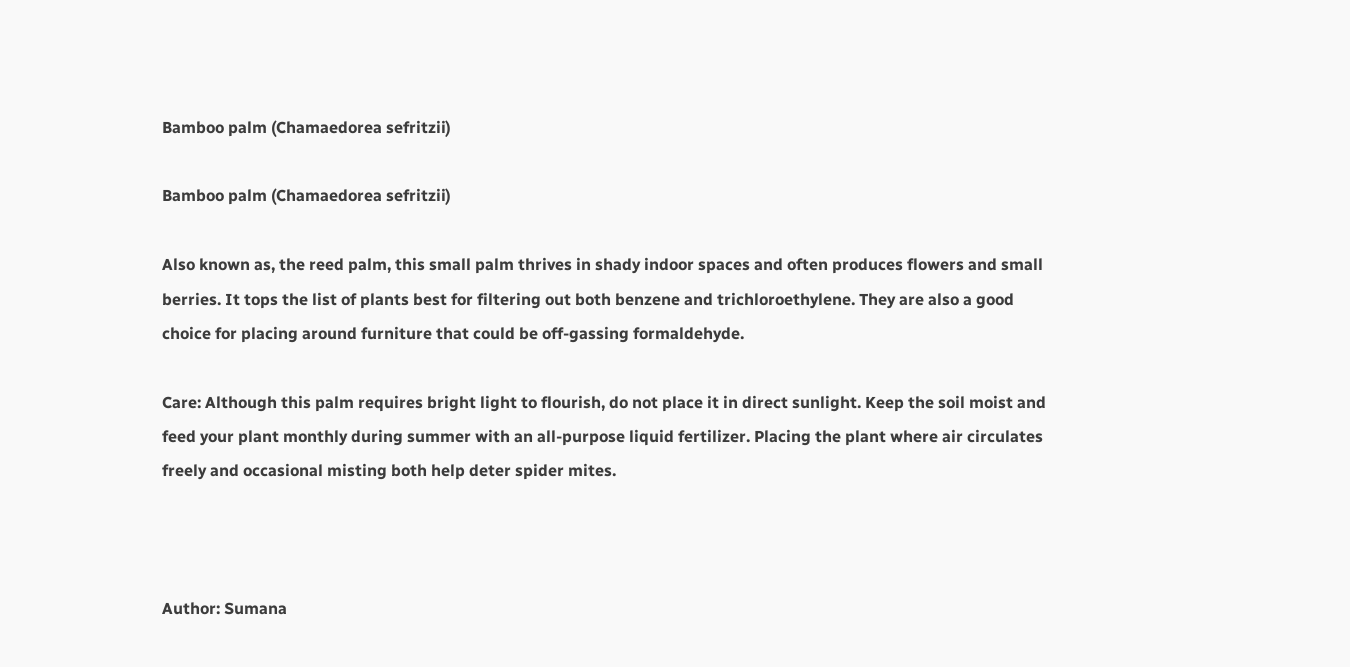Bamboo palm (Chamaedorea sefritzii)

Bamboo palm (Chamaedorea sefritzii)

Also known as, the reed palm, this small palm thrives in shady indoor spaces and often produces flowers and small berries. It tops the list of plants best for filtering out both benzene and trichloroethylene. They are also a good choice for placing around furniture that could be off-gassing formaldehyde.

Care: Although this palm requires bright light to flourish, do not place it in direct sunlight. Keep the soil moist and feed your plant monthly during summer with an all-purpose liquid fertilizer. Placing the plant where air circulates freely and occasional misting both help deter spider mites.



Author: Sumana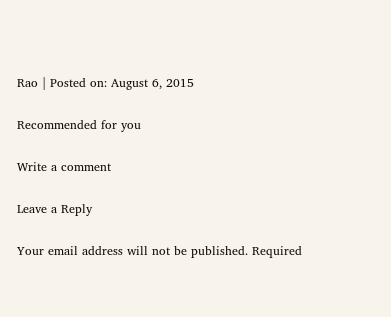Rao | Posted on: August 6, 2015

Recommended for you

Write a comment

Leave a Reply

Your email address will not be published. Required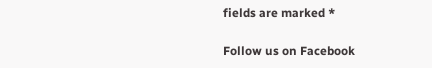fields are marked *

Follow us on Facebook